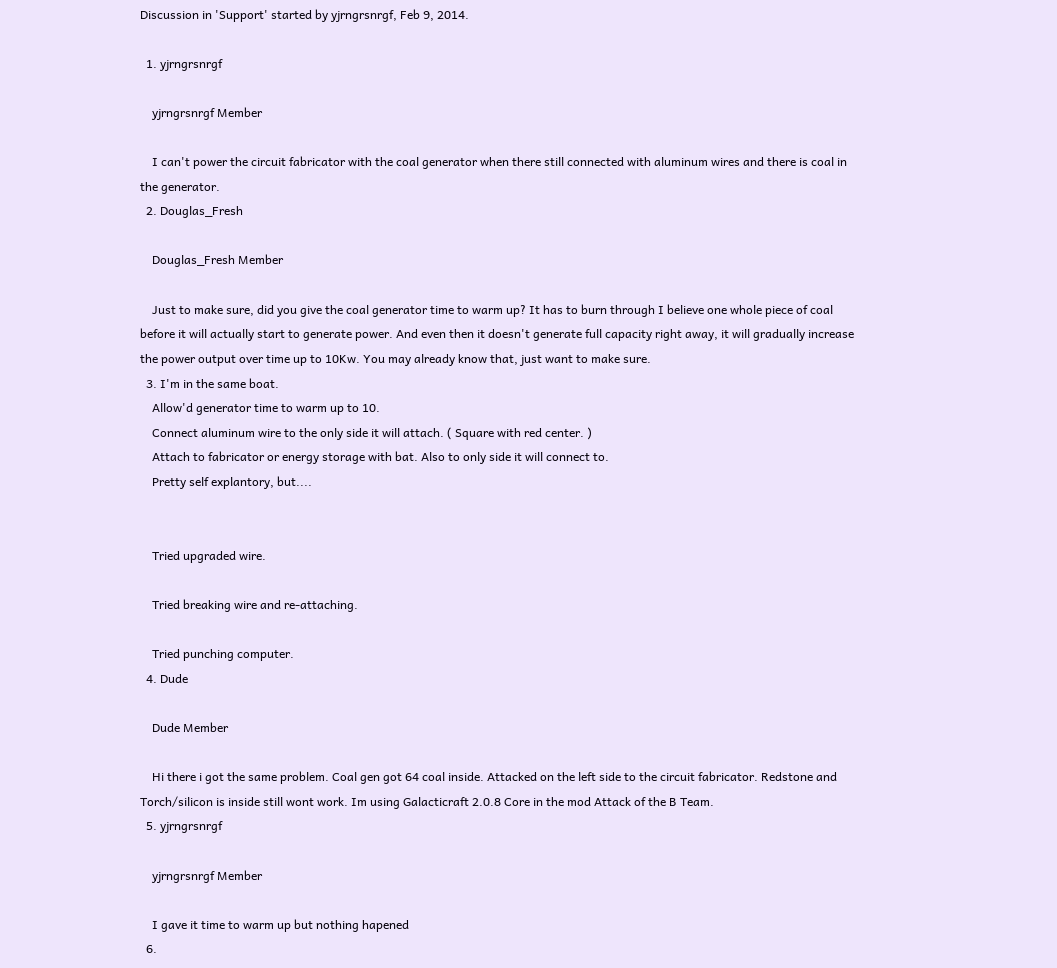Discussion in 'Support' started by yjrngrsnrgf, Feb 9, 2014.

  1. yjrngrsnrgf

    yjrngrsnrgf Member

    I can't power the circuit fabricator with the coal generator when there still connected with aluminum wires and there is coal in the generator.
  2. Douglas_Fresh

    Douglas_Fresh Member

    Just to make sure, did you give the coal generator time to warm up? It has to burn through I believe one whole piece of coal before it will actually start to generate power. And even then it doesn't generate full capacity right away, it will gradually increase the power output over time up to 10Kw. You may already know that, just want to make sure.
  3. I'm in the same boat.
    Allow'd generator time to warm up to 10.
    Connect aluminum wire to the only side it will attach. ( Square with red center. )
    Attach to fabricator or energy storage with bat. Also to only side it will connect to.
    Pretty self explantory, but....


    Tried upgraded wire.

    Tried breaking wire and re-attaching.

    Tried punching computer.
  4. Dude

    Dude Member

    Hi there i got the same problem. Coal gen got 64 coal inside. Attacked on the left side to the circuit fabricator. Redstone and Torch/silicon is inside still wont work. Im using Galacticraft 2.0.8 Core in the mod Attack of the B Team.
  5. yjrngrsnrgf

    yjrngrsnrgf Member

    I gave it time to warm up but nothing hapened
  6.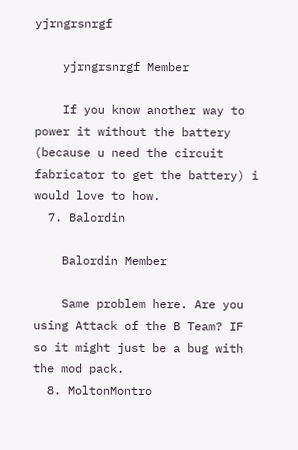yjrngrsnrgf

    yjrngrsnrgf Member

    If you know another way to power it without the battery (because u need the circuit fabricator to get the battery) i would love to how.
  7. Balordin

    Balordin Member

    Same problem here. Are you using Attack of the B Team? IF so it might just be a bug with the mod pack.
  8. MoltonMontro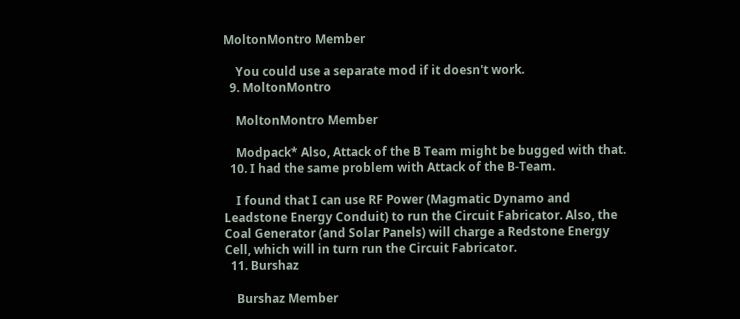MoltonMontro Member

    You could use a separate mod if it doesn't work.
  9. MoltonMontro

    MoltonMontro Member

    Modpack* Also, Attack of the B Team might be bugged with that.
  10. I had the same problem with Attack of the B-Team.

    I found that I can use RF Power (Magmatic Dynamo and Leadstone Energy Conduit) to run the Circuit Fabricator. Also, the Coal Generator (and Solar Panels) will charge a Redstone Energy Cell, which will in turn run the Circuit Fabricator.
  11. Burshaz

    Burshaz Member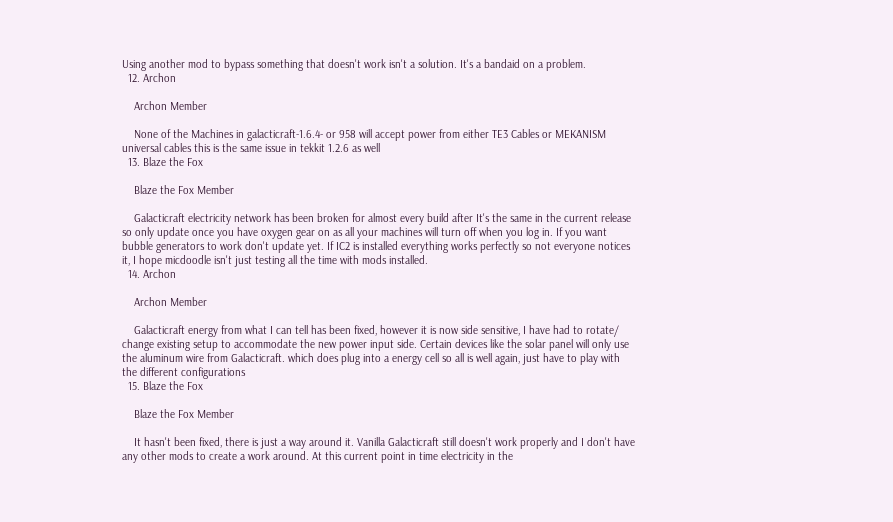Using another mod to bypass something that doesn't work isn't a solution. It's a bandaid on a problem.
  12. Archon

    Archon Member

    None of the Machines in galacticraft-1.6.4- or 958 will accept power from either TE3 Cables or MEKANISM universal cables this is the same issue in tekkit 1.2.6 as well
  13. Blaze the Fox

    Blaze the Fox Member

    Galacticraft electricity network has been broken for almost every build after It's the same in the current release so only update once you have oxygen gear on as all your machines will turn off when you log in. If you want bubble generators to work don't update yet. If IC2 is installed everything works perfectly so not everyone notices it, I hope micdoodle isn't just testing all the time with mods installed.
  14. Archon

    Archon Member

    Galacticraft energy from what I can tell has been fixed, however it is now side sensitive, I have had to rotate/ change existing setup to accommodate the new power input side. Certain devices like the solar panel will only use the aluminum wire from Galacticraft. which does plug into a energy cell so all is well again, just have to play with the different configurations
  15. Blaze the Fox

    Blaze the Fox Member

    It hasn't been fixed, there is just a way around it. Vanilla Galacticraft still doesn't work properly and I don't have any other mods to create a work around. At this current point in time electricity in the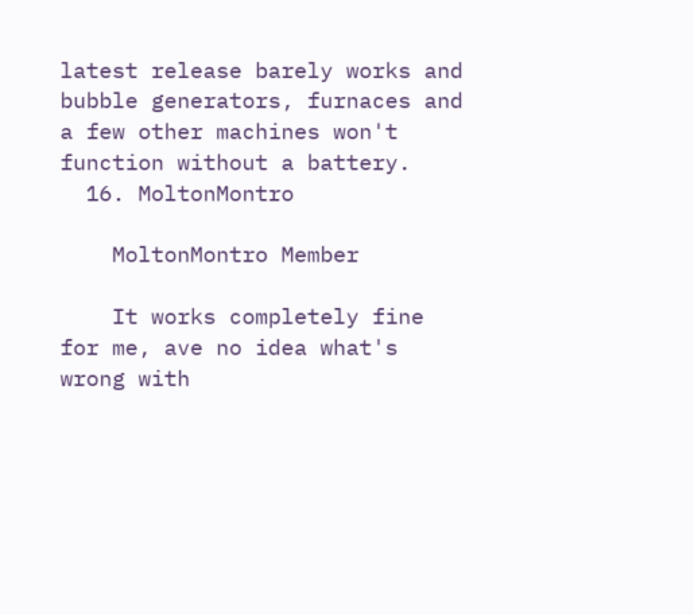latest release barely works and bubble generators, furnaces and a few other machines won't function without a battery.
  16. MoltonMontro

    MoltonMontro Member

    It works completely fine for me, ave no idea what's wrong with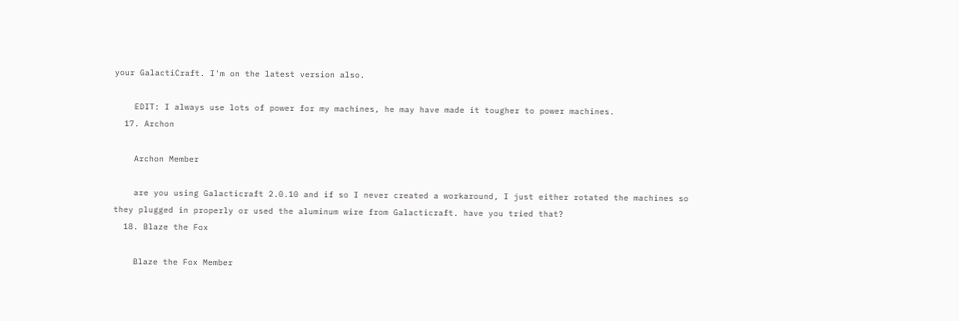your GalactiCraft. I'm on the latest version also.

    EDIT: I always use lots of power for my machines, he may have made it tougher to power machines.
  17. Archon

    Archon Member

    are you using Galacticraft 2.0.10 and if so I never created a workaround, I just either rotated the machines so they plugged in properly or used the aluminum wire from Galacticraft. have you tried that?
  18. Blaze the Fox

    Blaze the Fox Member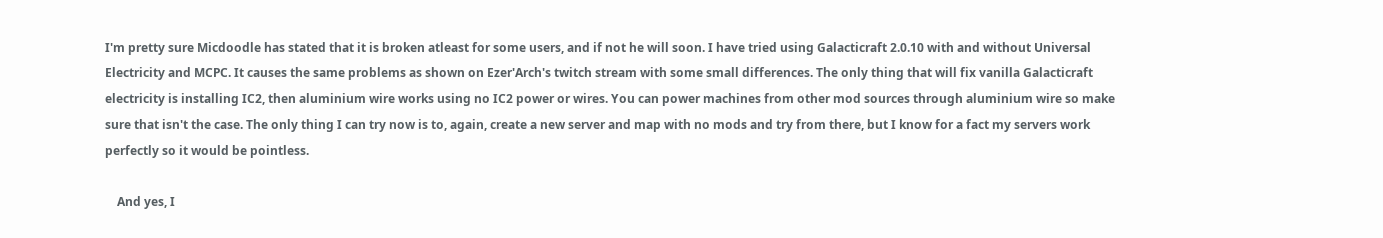I'm pretty sure Micdoodle has stated that it is broken atleast for some users, and if not he will soon. I have tried using Galacticraft 2.0.10 with and without Universal Electricity and MCPC. It causes the same problems as shown on Ezer'Arch's twitch stream with some small differences. The only thing that will fix vanilla Galacticraft electricity is installing IC2, then aluminium wire works using no IC2 power or wires. You can power machines from other mod sources through aluminium wire so make sure that isn't the case. The only thing I can try now is to, again, create a new server and map with no mods and try from there, but I know for a fact my servers work perfectly so it would be pointless.

    And yes, I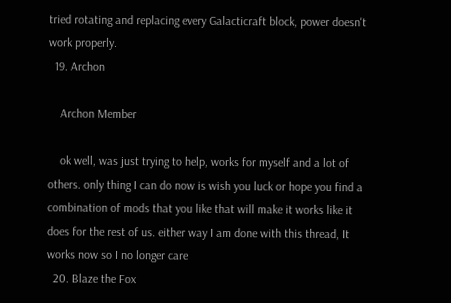tried rotating and replacing every Galacticraft block, power doesn't work properly.
  19. Archon

    Archon Member

    ok well, was just trying to help, works for myself and a lot of others. only thing I can do now is wish you luck or hope you find a combination of mods that you like that will make it works like it does for the rest of us. either way I am done with this thread, It works now so I no longer care
  20. Blaze the Fox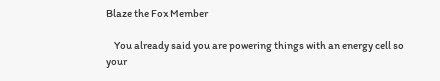Blaze the Fox Member

    You already said you are powering things with an energy cell so your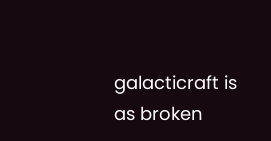galacticraft is as broken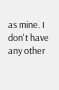as mine. I don't have any other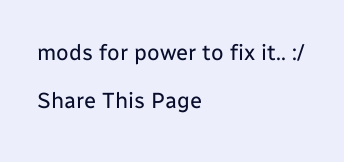mods for power to fix it.. :/

Share This Page